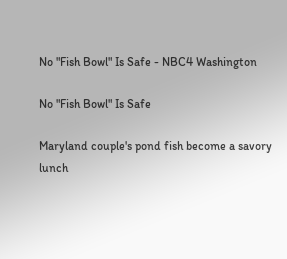No "Fish Bowl" Is Safe - NBC4 Washington

No "Fish Bowl" Is Safe

Maryland couple's pond fish become a savory lunch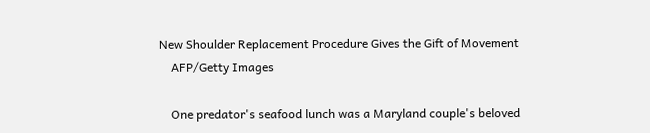New Shoulder Replacement Procedure Gives the Gift of Movement
    AFP/Getty Images

    One predator's seafood lunch was a Maryland couple's beloved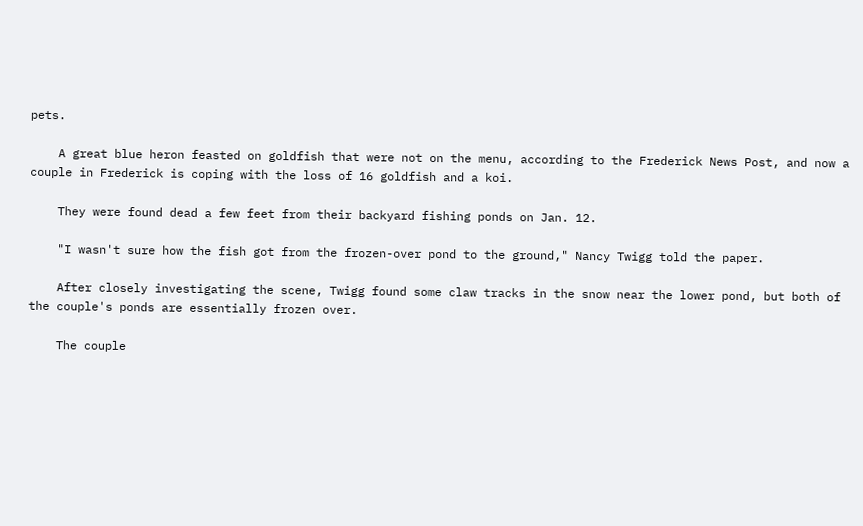pets.

    A great blue heron feasted on goldfish that were not on the menu, according to the Frederick News Post, and now a couple in Frederick is coping with the loss of 16 goldfish and a koi.

    They were found dead a few feet from their backyard fishing ponds on Jan. 12.

    "I wasn't sure how the fish got from the frozen-over pond to the ground," Nancy Twigg told the paper.

    After closely investigating the scene, Twigg found some claw tracks in the snow near the lower pond, but both of the couple's ponds are essentially frozen over.

    The couple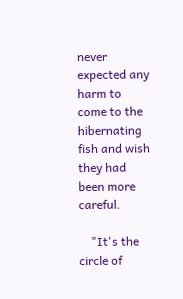never expected any harm to come to the hibernating fish and wish they had been more careful.

    "It's the circle of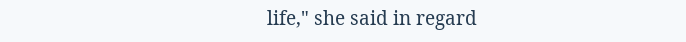life," she said in regard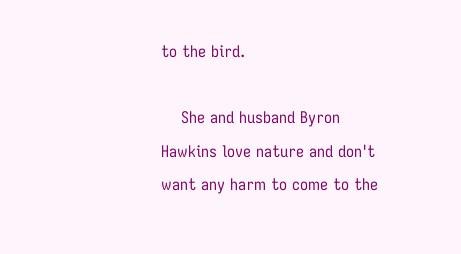to the bird.

    She and husband Byron Hawkins love nature and don't want any harm to come to the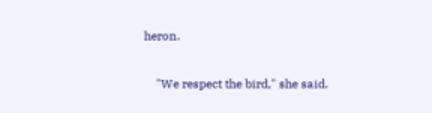heron.

    "We respect the bird," she said.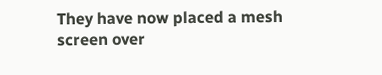They have now placed a mesh screen over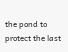the pond to protect the last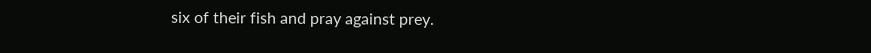six of their fish and pray against prey.